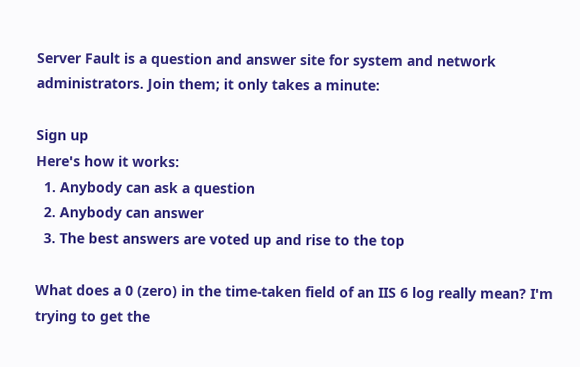Server Fault is a question and answer site for system and network administrators. Join them; it only takes a minute:

Sign up
Here's how it works:
  1. Anybody can ask a question
  2. Anybody can answer
  3. The best answers are voted up and rise to the top

What does a 0 (zero) in the time-taken field of an IIS 6 log really mean? I'm trying to get the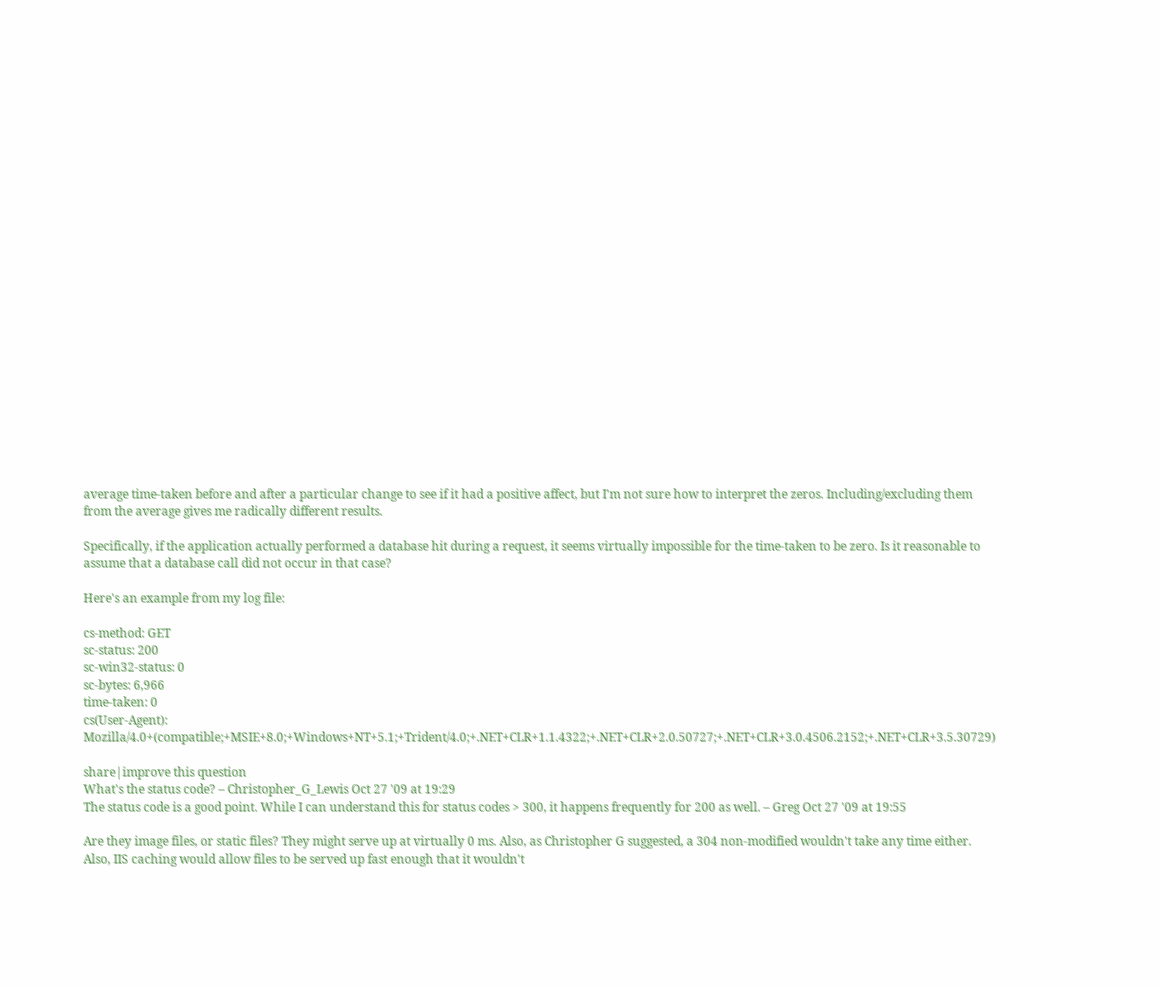average time-taken before and after a particular change to see if it had a positive affect, but I'm not sure how to interpret the zeros. Including/excluding them from the average gives me radically different results.

Specifically, if the application actually performed a database hit during a request, it seems virtually impossible for the time-taken to be zero. Is it reasonable to assume that a database call did not occur in that case?

Here's an example from my log file:

cs-method: GET
sc-status: 200
sc-win32-status: 0
sc-bytes: 6,966
time-taken: 0
cs(User-Agent): Mozilla/4.0+(compatible;+MSIE+8.0;+Windows+NT+5.1;+Trident/4.0;+.NET+CLR+1.1.4322;+.NET+CLR+2.0.50727;+.NET+CLR+3.0.4506.2152;+.NET+CLR+3.5.30729)

share|improve this question
What's the status code? – Christopher_G_Lewis Oct 27 '09 at 19:29
The status code is a good point. While I can understand this for status codes > 300, it happens frequently for 200 as well. – Greg Oct 27 '09 at 19:55

Are they image files, or static files? They might serve up at virtually 0 ms. Also, as Christopher G suggested, a 304 non-modified wouldn't take any time either. Also, IIS caching would allow files to be served up fast enough that it wouldn't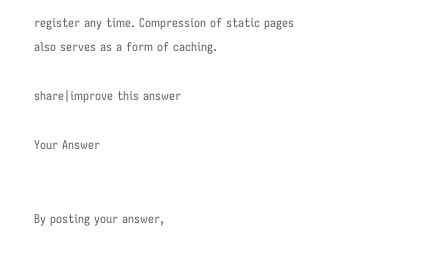register any time. Compression of static pages also serves as a form of caching.

share|improve this answer

Your Answer


By posting your answer,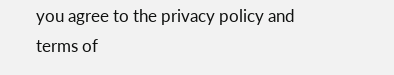you agree to the privacy policy and terms of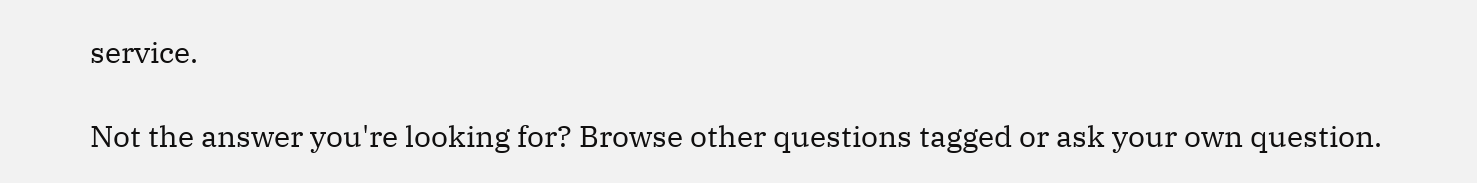service.

Not the answer you're looking for? Browse other questions tagged or ask your own question.